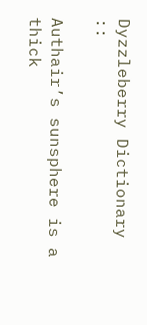Dyzzleberry Dictionary ::

Authair’s sunsphere is a thick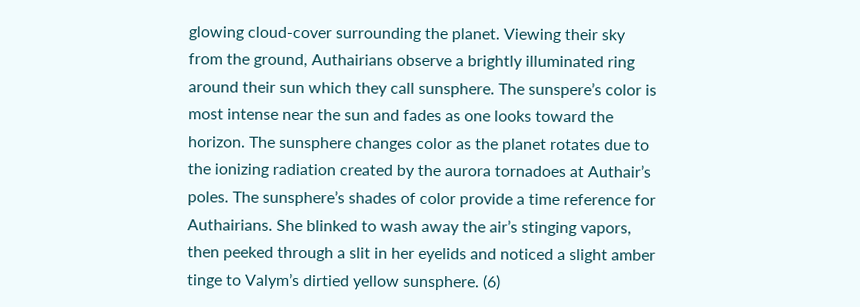glowing cloud-cover surrounding the planet. Viewing their sky from the ground, Authairians observe a brightly illuminated ring around their sun which they call sunsphere. The sunspere’s color is most intense near the sun and fades as one looks toward the horizon. The sunsphere changes color as the planet rotates due to the ionizing radiation created by the aurora tornadoes at Authair’s poles. The sunsphere’s shades of color provide a time reference for Authairians. She blinked to wash away the air’s stinging vapors, then peeked through a slit in her eyelids and noticed a slight amber tinge to Valym’s dirtied yellow sunsphere. (6)